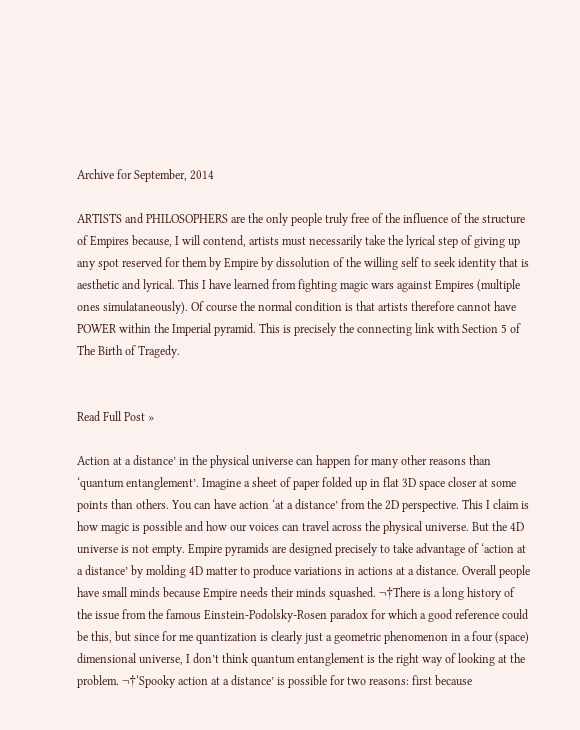Archive for September, 2014

ARTISTS and PHILOSOPHERS are the only people truly free of the influence of the structure of Empires because, I will contend, artists must necessarily take the lyrical step of giving up any spot reserved for them by Empire by dissolution of the willing self to seek identity that is aesthetic and lyrical. This I have learned from fighting magic wars against Empires (multiple ones simulataneously). Of course the normal condition is that artists therefore cannot have POWER within the Imperial pyramid. This is precisely the connecting link with Section 5 of The Birth of Tragedy.


Read Full Post »

Action at a distance’ in the physical universe can happen for many other reasons than ‘quantum entanglement’. Imagine a sheet of paper folded up in flat 3D space closer at some points than others. You can have action ‘at a distance’ from the 2D perspective. This I claim is how magic is possible and how our voices can travel across the physical universe. But the 4D universe is not empty. Empire pyramids are designed precisely to take advantage of ‘action at a distance’ by molding 4D matter to produce variations in actions at a distance. Overall people have small minds because Empire needs their minds squashed. ¬†There is a long history of the issue from the famous Einstein-Podolsky-Rosen paradox for which a good reference could be this, but since for me quantization is clearly just a geometric phenomenon in a four (space) dimensional universe, I don’t think quantum entanglement is the right way of looking at the problem. ¬†‘Spooky action at a distance’ is possible for two reasons: first because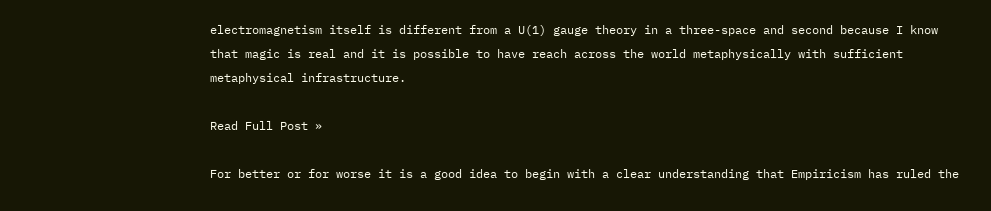electromagnetism itself is different from a U(1) gauge theory in a three-space and second because I know that magic is real and it is possible to have reach across the world metaphysically with sufficient metaphysical infrastructure.

Read Full Post »

For better or for worse it is a good idea to begin with a clear understanding that Empiricism has ruled the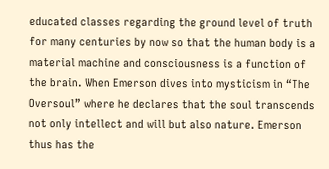educated classes regarding the ground level of truth for many centuries by now so that the human body is a material machine and consciousness is a function of the brain. When Emerson dives into mysticism in “The Oversoul” where he declares that the soul transcends not only intellect and will but also nature. Emerson thus has the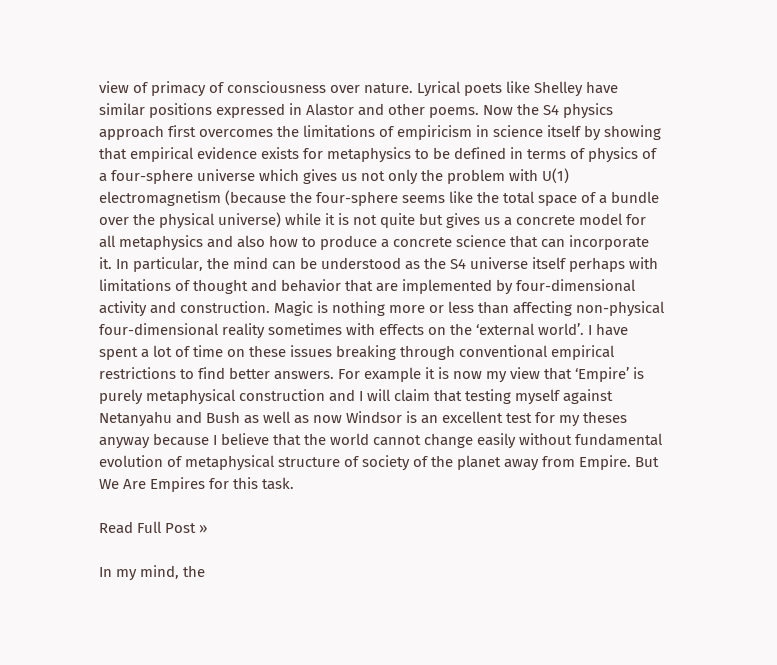view of primacy of consciousness over nature. Lyrical poets like Shelley have similar positions expressed in Alastor and other poems. Now the S4 physics approach first overcomes the limitations of empiricism in science itself by showing that empirical evidence exists for metaphysics to be defined in terms of physics of a four-sphere universe which gives us not only the problem with U(1) electromagnetism (because the four-sphere seems like the total space of a bundle over the physical universe) while it is not quite but gives us a concrete model for all metaphysics and also how to produce a concrete science that can incorporate it. In particular, the mind can be understood as the S4 universe itself perhaps with limitations of thought and behavior that are implemented by four-dimensional activity and construction. Magic is nothing more or less than affecting non-physical four-dimensional reality sometimes with effects on the ‘external world’. I have spent a lot of time on these issues breaking through conventional empirical restrictions to find better answers. For example it is now my view that ‘Empire’ is purely metaphysical construction and I will claim that testing myself against Netanyahu and Bush as well as now Windsor is an excellent test for my theses anyway because I believe that the world cannot change easily without fundamental evolution of metaphysical structure of society of the planet away from Empire. But We Are Empires for this task.

Read Full Post »

In my mind, the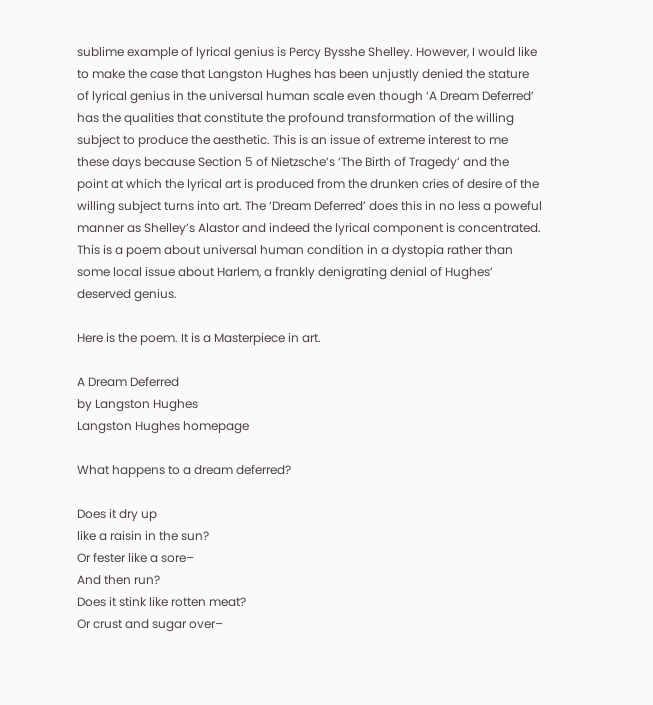sublime example of lyrical genius is Percy Bysshe Shelley. However, I would like to make the case that Langston Hughes has been unjustly denied the stature of lyrical genius in the universal human scale even though ‘A Dream Deferred’ has the qualities that constitute the profound transformation of the willing subject to produce the aesthetic. This is an issue of extreme interest to me these days because Section 5 of Nietzsche’s ‘The Birth of Tragedy’ and the point at which the lyrical art is produced from the drunken cries of desire of the willing subject turns into art. The ‘Dream Deferred’ does this in no less a poweful manner as Shelley’s Alastor and indeed the lyrical component is concentrated. This is a poem about universal human condition in a dystopia rather than some local issue about Harlem, a frankly denigrating denial of Hughes’ deserved genius.

Here is the poem. It is a Masterpiece in art.

A Dream Deferred
by Langston Hughes
Langston Hughes homepage

What happens to a dream deferred?

Does it dry up
like a raisin in the sun?
Or fester like a sore–
And then run?
Does it stink like rotten meat?
Or crust and sugar over–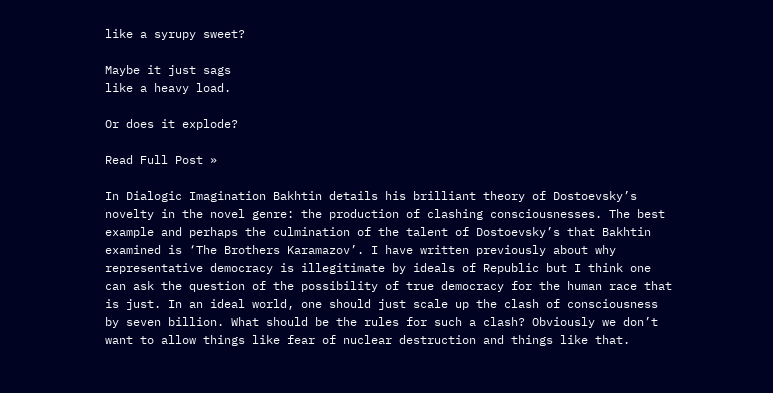like a syrupy sweet?

Maybe it just sags
like a heavy load.

Or does it explode?

Read Full Post »

In Dialogic Imagination Bakhtin details his brilliant theory of Dostoevsky’s novelty in the novel genre: the production of clashing consciousnesses. The best example and perhaps the culmination of the talent of Dostoevsky’s that Bakhtin examined is ‘The Brothers Karamazov’. I have written previously about why representative democracy is illegitimate by ideals of Republic but I think one can ask the question of the possibility of true democracy for the human race that is just. In an ideal world, one should just scale up the clash of consciousness by seven billion. What should be the rules for such a clash? Obviously we don’t want to allow things like fear of nuclear destruction and things like that.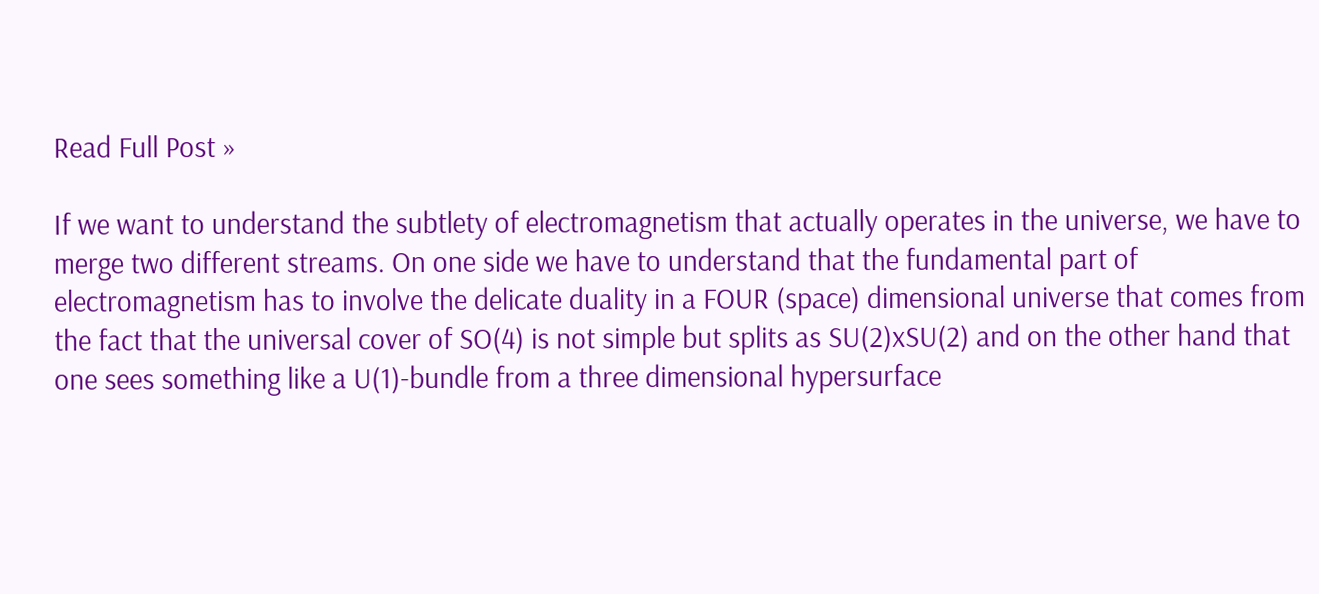Read Full Post »

If we want to understand the subtlety of electromagnetism that actually operates in the universe, we have to merge two different streams. On one side we have to understand that the fundamental part of electromagnetism has to involve the delicate duality in a FOUR (space) dimensional universe that comes from the fact that the universal cover of SO(4) is not simple but splits as SU(2)xSU(2) and on the other hand that one sees something like a U(1)-bundle from a three dimensional hypersurface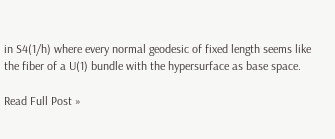in S4(1/h) where every normal geodesic of fixed length seems like the fiber of a U(1) bundle with the hypersurface as base space.

Read Full Post »